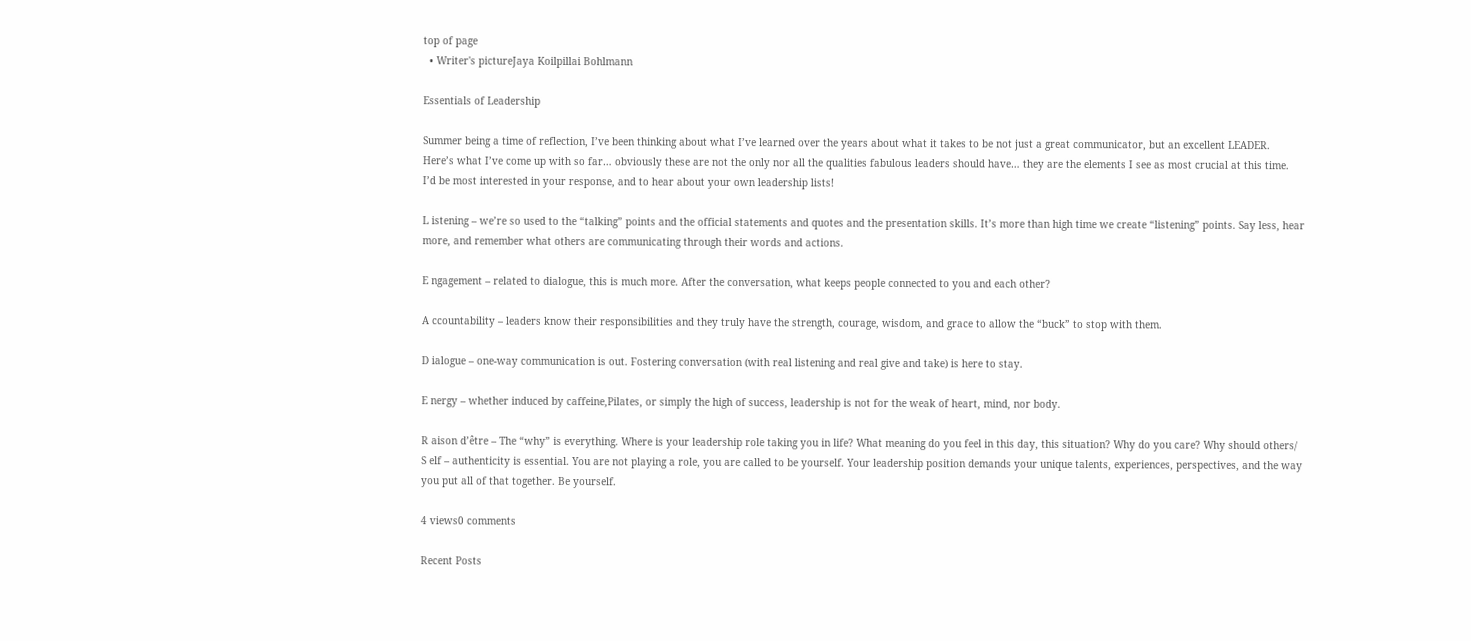top of page
  • Writer's pictureJaya Koilpillai Bohlmann

Essentials of Leadership

Summer being a time of reflection, I’ve been thinking about what I’ve learned over the years about what it takes to be not just a great communicator, but an excellent LEADER.  Here’s what I’ve come up with so far… obviously these are not the only nor all the qualities fabulous leaders should have… they are the elements I see as most crucial at this time.  I’d be most interested in your response, and to hear about your own leadership lists!

L istening – we’re so used to the “talking” points and the official statements and quotes and the presentation skills. It’s more than high time we create “listening” points. Say less, hear more, and remember what others are communicating through their words and actions.

E ngagement – related to dialogue, this is much more. After the conversation, what keeps people connected to you and each other?

A ccountability – leaders know their responsibilities and they truly have the strength, courage, wisdom, and grace to allow the “buck” to stop with them.

D ialogue – one-way communication is out. Fostering conversation (with real listening and real give and take) is here to stay.

E nergy – whether induced by caffeine,Pilates, or simply the high of success, leadership is not for the weak of heart, mind, nor body.

R aison d’être – The “why” is everything. Where is your leadership role taking you in life? What meaning do you feel in this day, this situation? Why do you care? Why should others/ S elf – authenticity is essential. You are not playing a role, you are called to be yourself. Your leadership position demands your unique talents, experiences, perspectives, and the way you put all of that together. Be yourself.

4 views0 comments

Recent Posts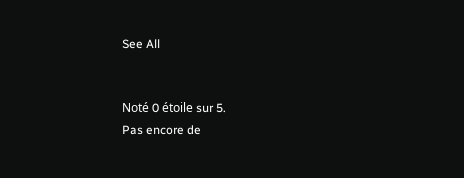See All


Noté 0 étoile sur 5.
Pas encore de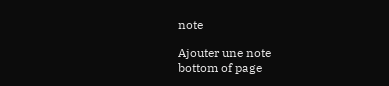note

Ajouter une note
bottom of page